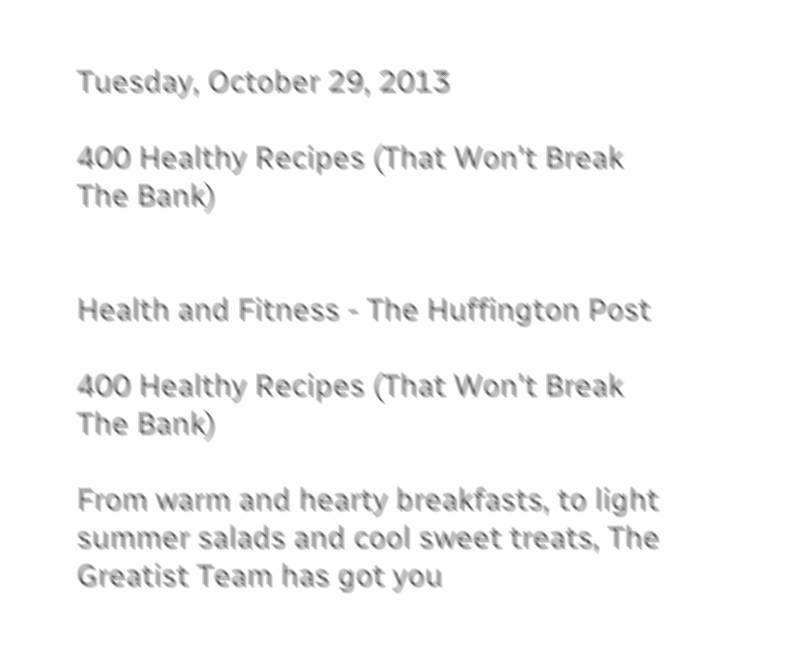Tuesday, October 29, 2013

400 Healthy Recipes (That Won't Break The Bank)


Health and Fitness - The Huffington Post

400 Healthy Recipes (That Won't Break The Bank)

From warm and hearty breakfasts, to light summer salads and cool sweet treats, The Greatist Team has got you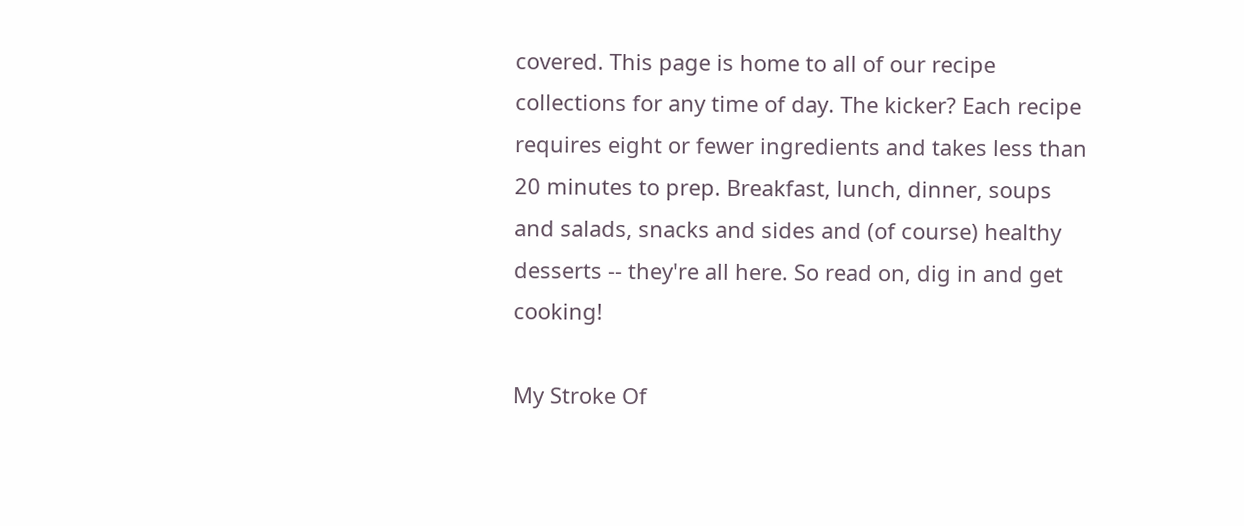covered. This page is home to all of our recipe collections for any time of day. The kicker? Each recipe requires eight or fewer ingredients and takes less than 20 minutes to prep. Breakfast, lunch, dinner, soups and salads, snacks and sides and (of course) healthy desserts -- they're all here. So read on, dig in and get cooking!

My Stroke Of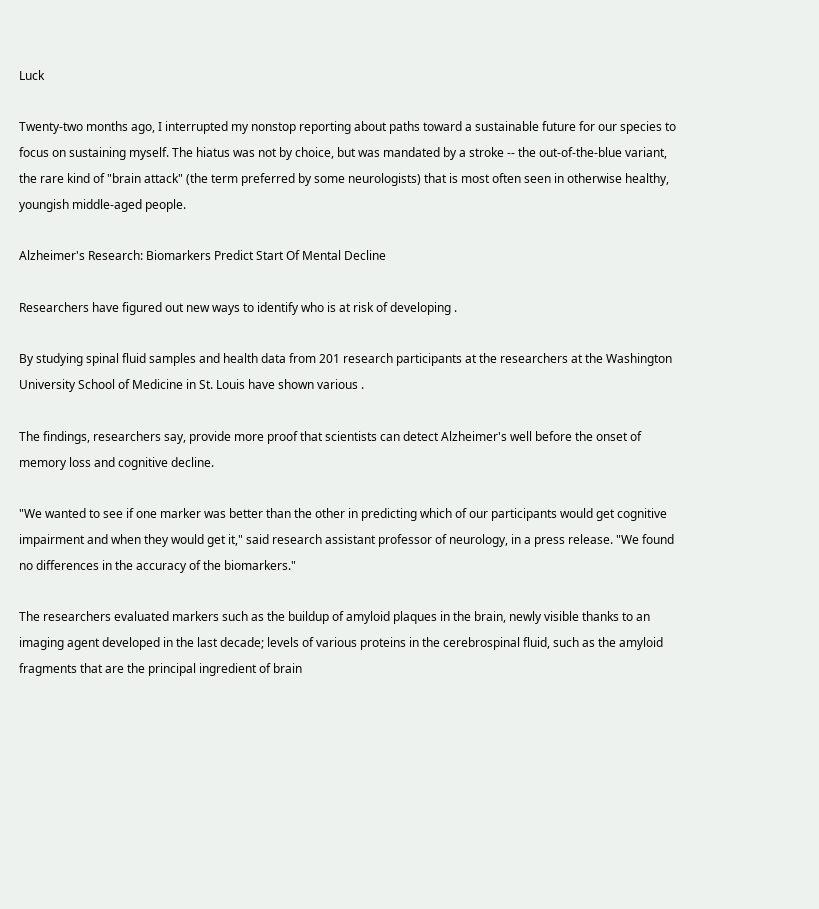Luck

Twenty-two months ago, I interrupted my nonstop reporting about paths toward a sustainable future for our species to focus on sustaining myself. The hiatus was not by choice, but was mandated by a stroke -- the out-of-the-blue variant, the rare kind of "brain attack" (the term preferred by some neurologists) that is most often seen in otherwise healthy, youngish middle-aged people.

Alzheimer's Research: Biomarkers Predict Start Of Mental Decline

Researchers have figured out new ways to identify who is at risk of developing .

By studying spinal fluid samples and health data from 201 research participants at the researchers at the Washington University School of Medicine in St. Louis have shown various .

The findings, researchers say, provide more proof that scientists can detect Alzheimer's well before the onset of memory loss and cognitive decline.

"We wanted to see if one marker was better than the other in predicting which of our participants would get cognitive impairment and when they would get it," said research assistant professor of neurology, in a press release. "We found no differences in the accuracy of the biomarkers."

The researchers evaluated markers such as the buildup of amyloid plaques in the brain, newly visible thanks to an imaging agent developed in the last decade; levels of various proteins in the cerebrospinal fluid, such as the amyloid fragments that are the principal ingredient of brain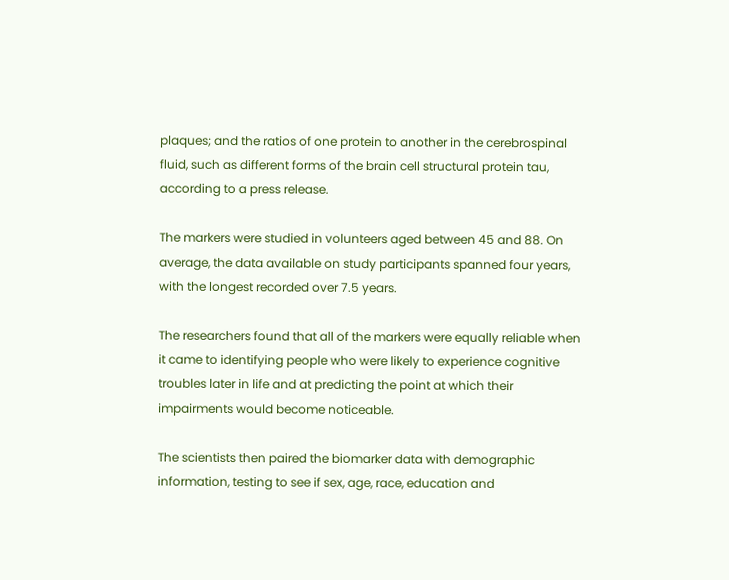plaques; and the ratios of one protein to another in the cerebrospinal fluid, such as different forms of the brain cell structural protein tau, according to a press release.

The markers were studied in volunteers aged between 45 and 88. On average, the data available on study participants spanned four years, with the longest recorded over 7.5 years.

The researchers found that all of the markers were equally reliable when it came to identifying people who were likely to experience cognitive troubles later in life and at predicting the point at which their impairments would become noticeable.

The scientists then paired the biomarker data with demographic information, testing to see if sex, age, race, education and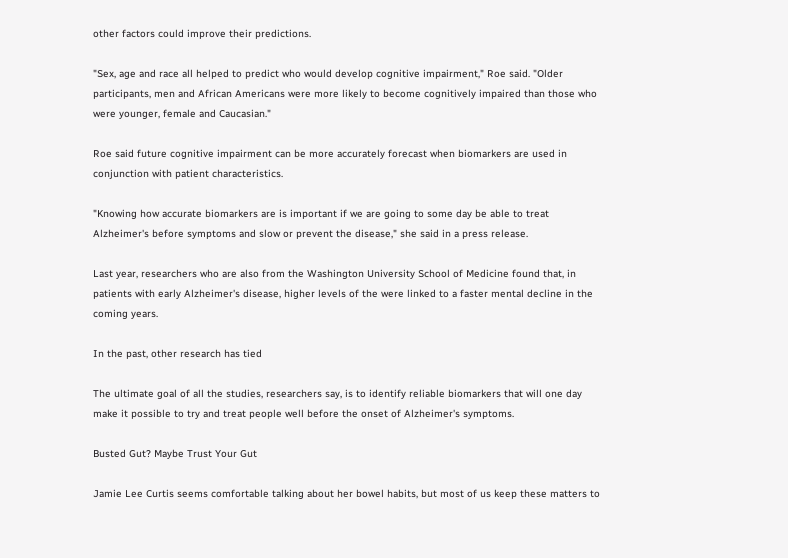other factors could improve their predictions.

"Sex, age and race all helped to predict who would develop cognitive impairment," Roe said. "Older participants, men and African Americans were more likely to become cognitively impaired than those who were younger, female and Caucasian."

Roe said future cognitive impairment can be more accurately forecast when biomarkers are used in conjunction with patient characteristics.

"Knowing how accurate biomarkers are is important if we are going to some day be able to treat Alzheimer's before symptoms and slow or prevent the disease," she said in a press release.

Last year, researchers who are also from the Washington University School of Medicine found that, in patients with early Alzheimer's disease, higher levels of the were linked to a faster mental decline in the coming years.

In the past, other research has tied

The ultimate goal of all the studies, researchers say, is to identify reliable biomarkers that will one day make it possible to try and treat people well before the onset of Alzheimer's symptoms.

Busted Gut? Maybe Trust Your Gut

Jamie Lee Curtis seems comfortable talking about her bowel habits, but most of us keep these matters to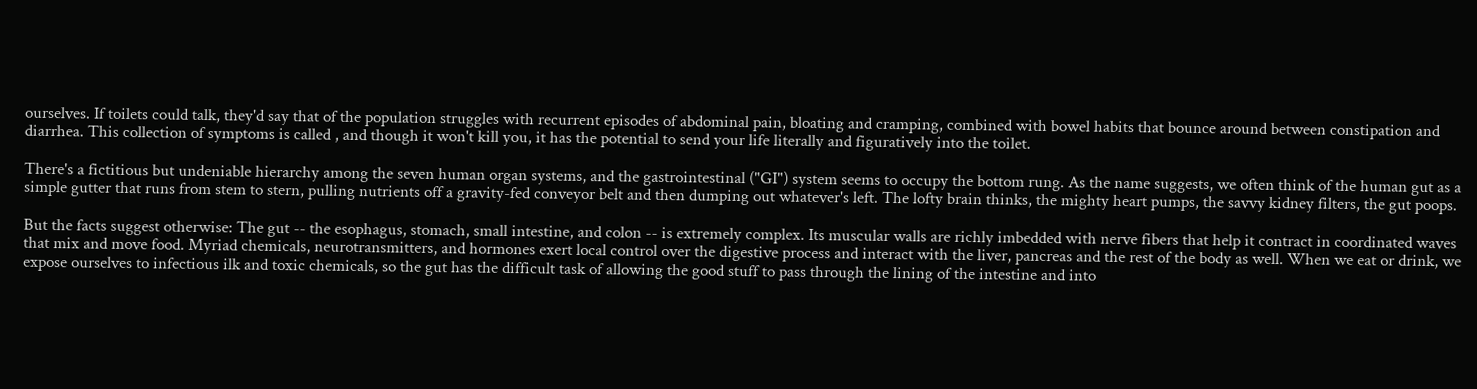ourselves. If toilets could talk, they'd say that of the population struggles with recurrent episodes of abdominal pain, bloating and cramping, combined with bowel habits that bounce around between constipation and diarrhea. This collection of symptoms is called , and though it won't kill you, it has the potential to send your life literally and figuratively into the toilet.

There's a fictitious but undeniable hierarchy among the seven human organ systems, and the gastrointestinal ("GI") system seems to occupy the bottom rung. As the name suggests, we often think of the human gut as a simple gutter that runs from stem to stern, pulling nutrients off a gravity-fed conveyor belt and then dumping out whatever's left. The lofty brain thinks, the mighty heart pumps, the savvy kidney filters, the gut poops.

But the facts suggest otherwise: The gut -- the esophagus, stomach, small intestine, and colon -- is extremely complex. Its muscular walls are richly imbedded with nerve fibers that help it contract in coordinated waves that mix and move food. Myriad chemicals, neurotransmitters, and hormones exert local control over the digestive process and interact with the liver, pancreas and the rest of the body as well. When we eat or drink, we expose ourselves to infectious ilk and toxic chemicals, so the gut has the difficult task of allowing the good stuff to pass through the lining of the intestine and into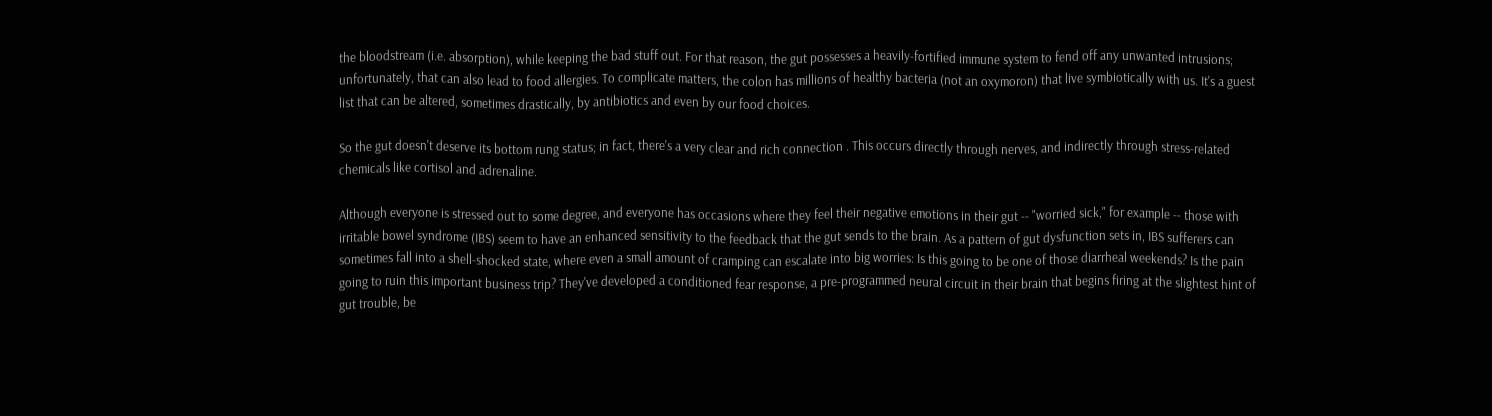the bloodstream (i.e. absorption), while keeping the bad stuff out. For that reason, the gut possesses a heavily-fortified immune system to fend off any unwanted intrusions; unfortunately, that can also lead to food allergies. To complicate matters, the colon has millions of healthy bacteria (not an oxymoron) that live symbiotically with us. It's a guest list that can be altered, sometimes drastically, by antibiotics and even by our food choices.

So the gut doesn't deserve its bottom rung status; in fact, there's a very clear and rich connection . This occurs directly through nerves, and indirectly through stress-related chemicals like cortisol and adrenaline.

Although everyone is stressed out to some degree, and everyone has occasions where they feel their negative emotions in their gut -- "worried sick," for example -- those with irritable bowel syndrome (IBS) seem to have an enhanced sensitivity to the feedback that the gut sends to the brain. As a pattern of gut dysfunction sets in, IBS sufferers can sometimes fall into a shell-shocked state, where even a small amount of cramping can escalate into big worries: Is this going to be one of those diarrheal weekends? Is the pain going to ruin this important business trip? They've developed a conditioned fear response, a pre-programmed neural circuit in their brain that begins firing at the slightest hint of gut trouble, be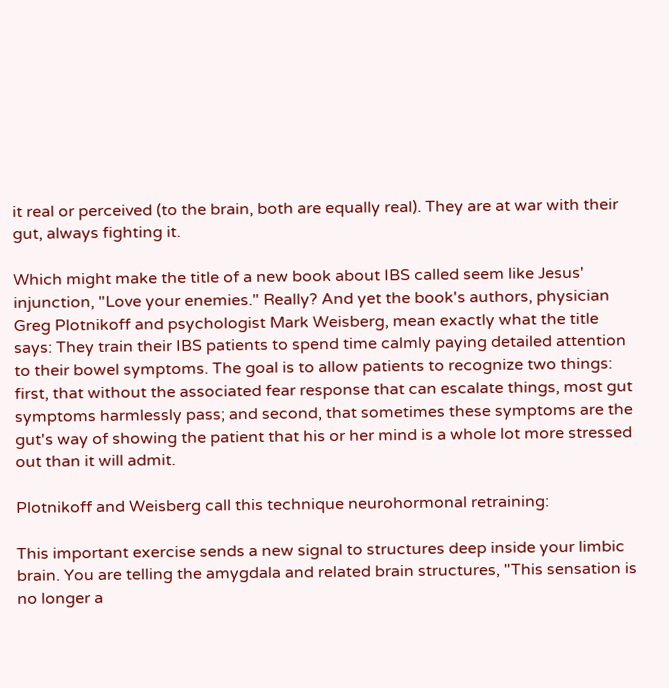it real or perceived (to the brain, both are equally real). They are at war with their gut, always fighting it.

Which might make the title of a new book about IBS called seem like Jesus' injunction, "Love your enemies." Really? And yet the book's authors, physician Greg Plotnikoff and psychologist Mark Weisberg, mean exactly what the title says: They train their IBS patients to spend time calmly paying detailed attention to their bowel symptoms. The goal is to allow patients to recognize two things: first, that without the associated fear response that can escalate things, most gut symptoms harmlessly pass; and second, that sometimes these symptoms are the gut's way of showing the patient that his or her mind is a whole lot more stressed out than it will admit.

Plotnikoff and Weisberg call this technique neurohormonal retraining:

This important exercise sends a new signal to structures deep inside your limbic brain. You are telling the amygdala and related brain structures, "This sensation is no longer a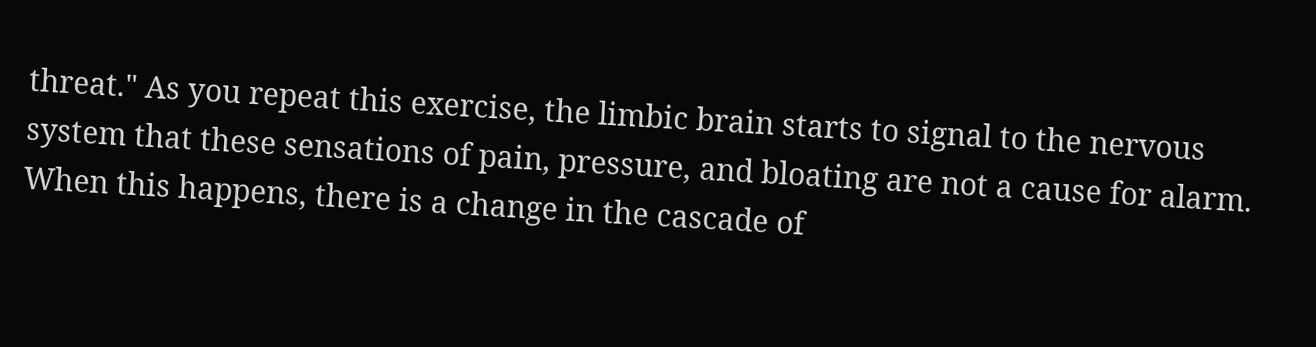threat." As you repeat this exercise, the limbic brain starts to signal to the nervous system that these sensations of pain, pressure, and bloating are not a cause for alarm. When this happens, there is a change in the cascade of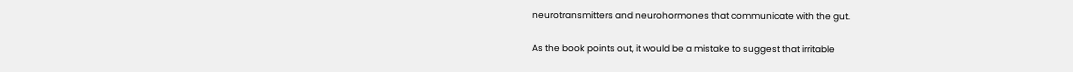neurotransmitters and neurohormones that communicate with the gut.

As the book points out, it would be a mistake to suggest that irritable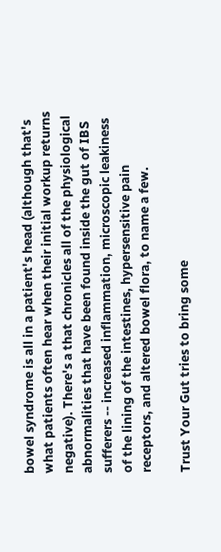bowel syndrome is all in a patient's head (although that's what patients often hear when their initial workup returns negative). There's a that chronicles all of the physiological abnormalities that have been found inside the gut of IBS sufferers -- increased inflammation, microscopic leakiness of the lining of the intestines, hypersensitive pain receptors, and altered bowel flora, to name a few.

Trust Your Gut tries to bring some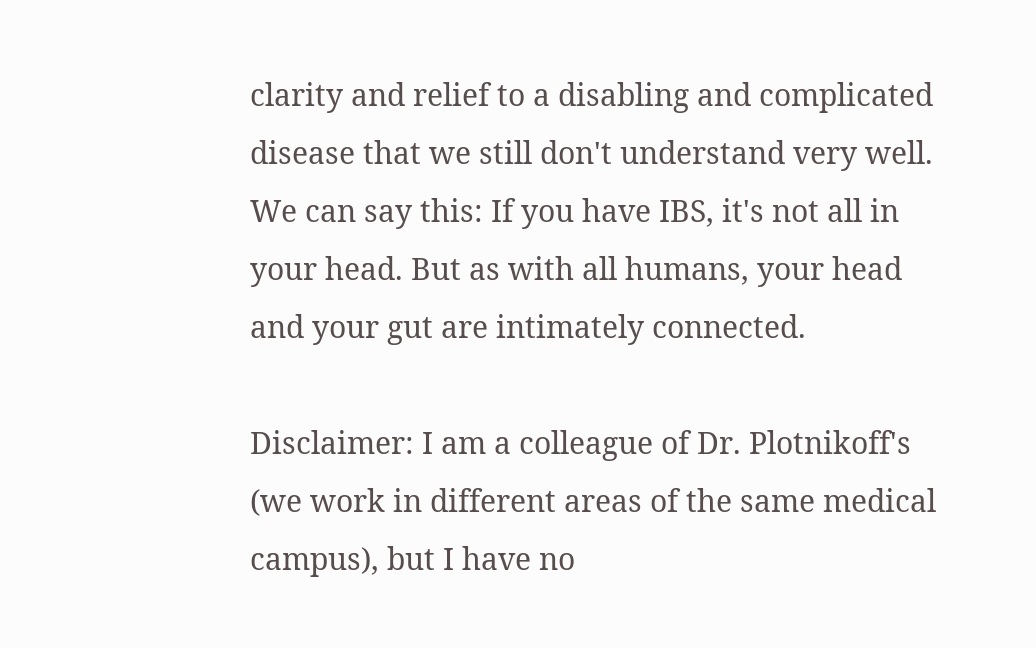clarity and relief to a disabling and complicated disease that we still don't understand very well. We can say this: If you have IBS, it's not all in your head. But as with all humans, your head and your gut are intimately connected.

Disclaimer: I am a colleague of Dr. Plotnikoff's (we work in different areas of the same medical campus), but I have no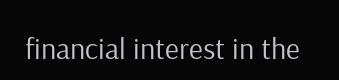financial interest in the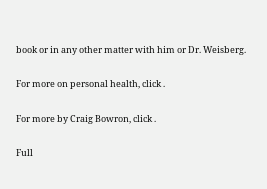book or in any other matter with him or Dr. Weisberg.

For more on personal health, click .

For more by Craig Bowron, click .

Full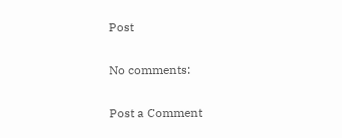Post

No comments:

Post a Comment